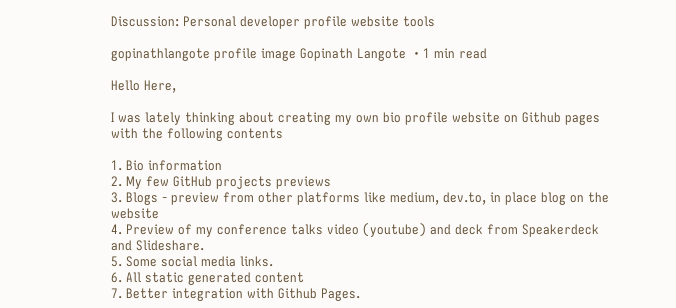Discussion: Personal developer profile website tools

gopinathlangote profile image Gopinath Langote ・1 min read

Hello Here,

I was lately thinking about creating my own bio profile website on Github pages with the following contents

1. Bio information
2. My few GitHub projects previews
3. Blogs - preview from other platforms like medium, dev.to, in place blog on the website
4. Preview of my conference talks video (youtube) and deck from Speakerdeck and Slideshare.
5. Some social media links.
6. All static generated content
7. Better integration with Github Pages.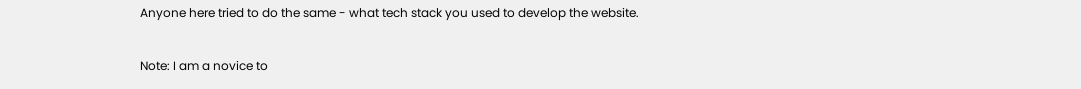Anyone here tried to do the same - what tech stack you used to develop the website.

Note: I am a novice to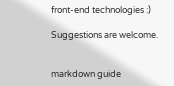front-end technologies :)

Suggestions are welcome.


markdown guide